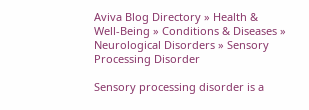Aviva Blog Directory » Health & Well-Being » Conditions & Diseases » Neurological Disorders » Sensory Processing Disorder

Sensory processing disorder is a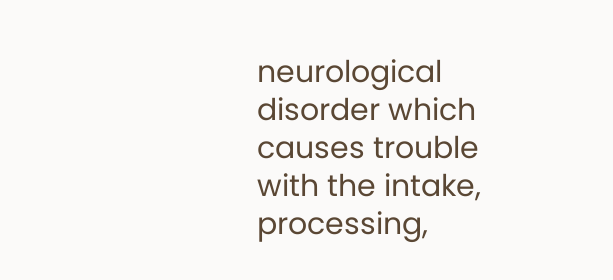neurological disorder which causes trouble with the intake, processing,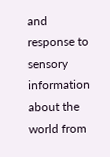and response to sensory information about the world from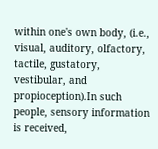within one's own body, (i.e., visual, auditory, olfactory, tactile, gustatory, vestibular, and propioception).In such people, sensory information is received,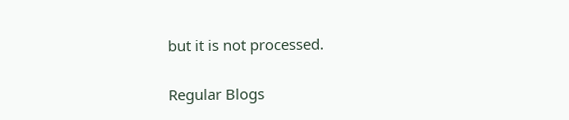but it is not processed.

Regular Blogs